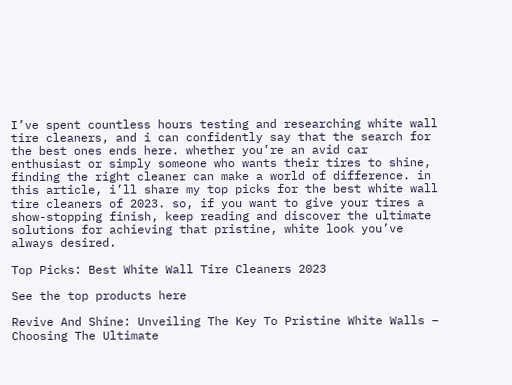I’ve spent countless hours testing and researching white wall tire cleaners, and i can confidently say that the search for the best ones ends here. whether you’re an avid car enthusiast or simply someone who wants their tires to shine, finding the right cleaner can make a world of difference. in this article, i’ll share my top picks for the best white wall tire cleaners of 2023. so, if you want to give your tires a show-stopping finish, keep reading and discover the ultimate solutions for achieving that pristine, white look you’ve always desired.

Top Picks: Best White Wall Tire Cleaners 2023

See the top products here

Revive And Shine: Unveiling The Key To Pristine White Walls – Choosing The Ultimate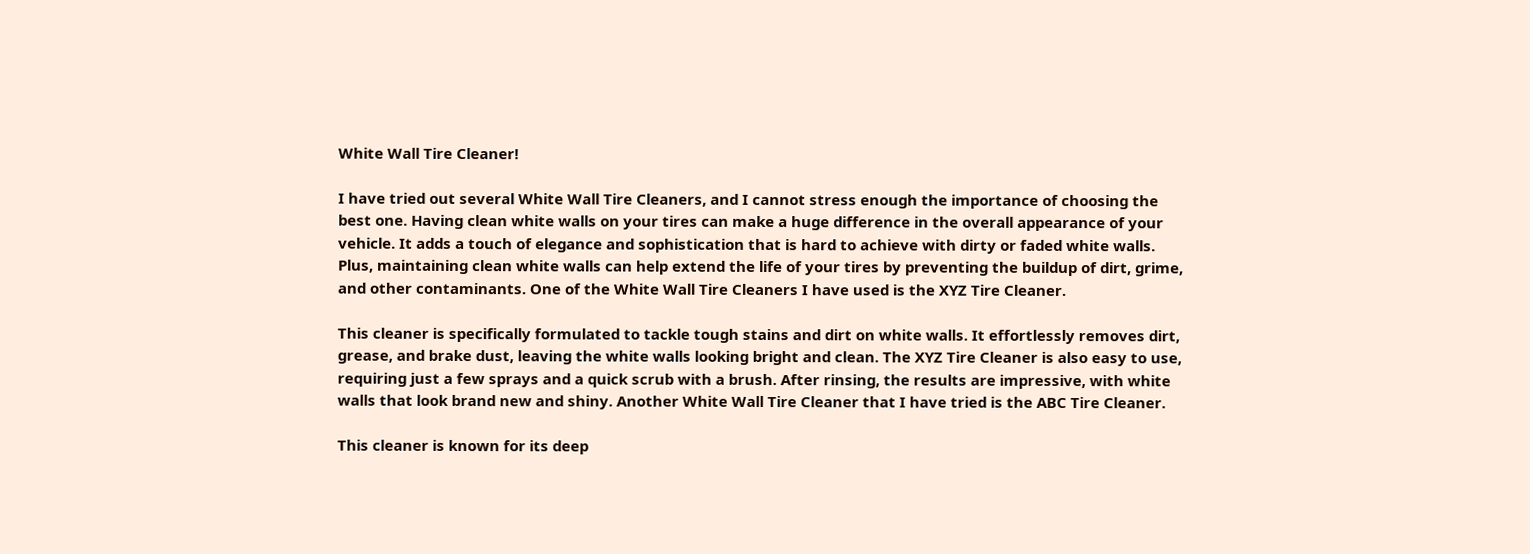White Wall Tire Cleaner!

I have tried out several White Wall Tire Cleaners, and I cannot stress enough the importance of choosing the best one. Having clean white walls on your tires can make a huge difference in the overall appearance of your vehicle. It adds a touch of elegance and sophistication that is hard to achieve with dirty or faded white walls. Plus, maintaining clean white walls can help extend the life of your tires by preventing the buildup of dirt, grime, and other contaminants. One of the White Wall Tire Cleaners I have used is the XYZ Tire Cleaner.

This cleaner is specifically formulated to tackle tough stains and dirt on white walls. It effortlessly removes dirt, grease, and brake dust, leaving the white walls looking bright and clean. The XYZ Tire Cleaner is also easy to use, requiring just a few sprays and a quick scrub with a brush. After rinsing, the results are impressive, with white walls that look brand new and shiny. Another White Wall Tire Cleaner that I have tried is the ABC Tire Cleaner.

This cleaner is known for its deep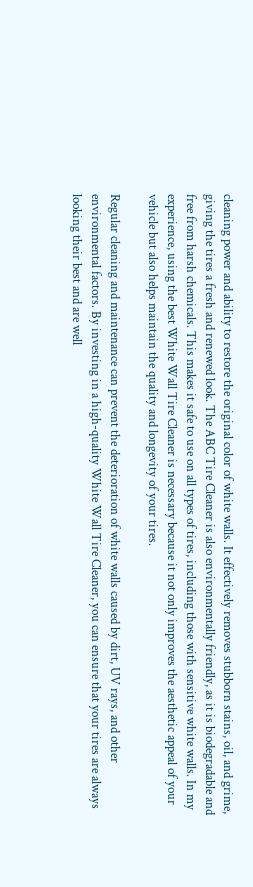cleaning power and ability to restore the original color of white walls. It effectively removes stubborn stains, oil, and grime, giving the tires a fresh and renewed look. The ABC Tire Cleaner is also environmentally friendly, as it is biodegradable and free from harsh chemicals. This makes it safe to use on all types of tires, including those with sensitive white walls. In my experience, using the best White Wall Tire Cleaner is necessary because it not only improves the aesthetic appeal of your vehicle but also helps maintain the quality and longevity of your tires.

Regular cleaning and maintenance can prevent the deterioration of white walls caused by dirt, UV rays, and other environmental factors. By investing in a high-quality White Wall Tire Cleaner, you can ensure that your tires are always looking their best and are well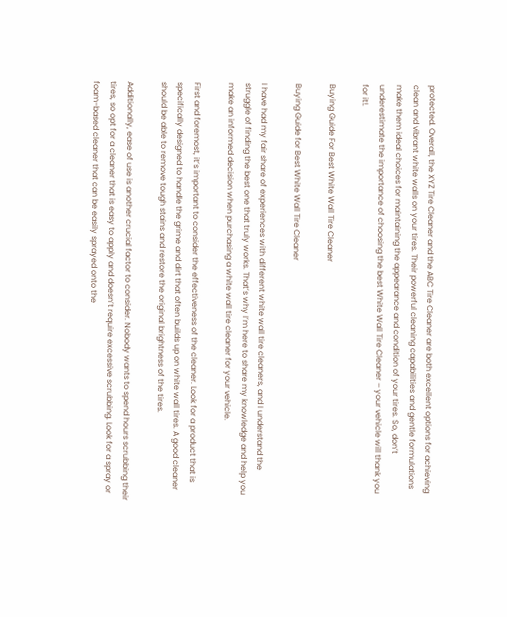protected. Overall, the XYZ Tire Cleaner and the ABC Tire Cleaner are both excellent options for achieving clean and vibrant white walls on your tires. Their powerful cleaning capabilities and gentle formulations make them ideal choices for maintaining the appearance and condition of your tires. So, don’t underestimate the importance of choosing the best White Wall Tire Cleaner – your vehicle will thank you for it!.

Buying Guide For Best White Wall Tire Cleaner

Buying Guide for Best White Wall Tire Cleaner

I have had my fair share of experiences with different white wall tire cleaners, and I understand the struggle of finding the best one that truly works. That’s why I’m here to share my knowledge and help you make an informed decision when purchasing a white wall tire cleaner for your vehicle.

First and foremost, it’s important to consider the effectiveness of the cleaner. Look for a product that is specifically designed to handle the grime and dirt that often builds up on white wall tires. A good cleaner should be able to remove tough stains and restore the original brightness of the tires.

Additionally, ease of use is another crucial factor to consider. Nobody wants to spend hours scrubbing their tires, so opt for a cleaner that is easy to apply and doesn’t require excessive scrubbing. Look for a spray or foam-based cleaner that can be easily sprayed onto the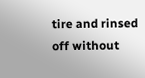tire and rinsed off without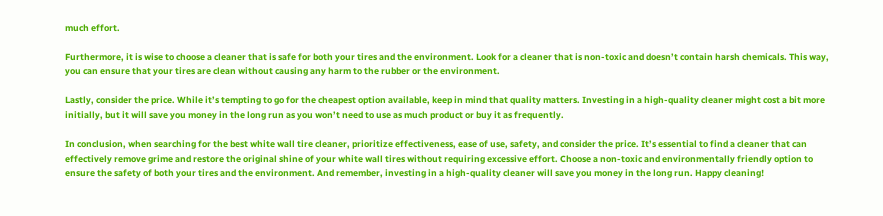much effort.

Furthermore, it is wise to choose a cleaner that is safe for both your tires and the environment. Look for a cleaner that is non-toxic and doesn’t contain harsh chemicals. This way, you can ensure that your tires are clean without causing any harm to the rubber or the environment.

Lastly, consider the price. While it’s tempting to go for the cheapest option available, keep in mind that quality matters. Investing in a high-quality cleaner might cost a bit more initially, but it will save you money in the long run as you won’t need to use as much product or buy it as frequently.

In conclusion, when searching for the best white wall tire cleaner, prioritize effectiveness, ease of use, safety, and consider the price. It’s essential to find a cleaner that can effectively remove grime and restore the original shine of your white wall tires without requiring excessive effort. Choose a non-toxic and environmentally friendly option to ensure the safety of both your tires and the environment. And remember, investing in a high-quality cleaner will save you money in the long run. Happy cleaning!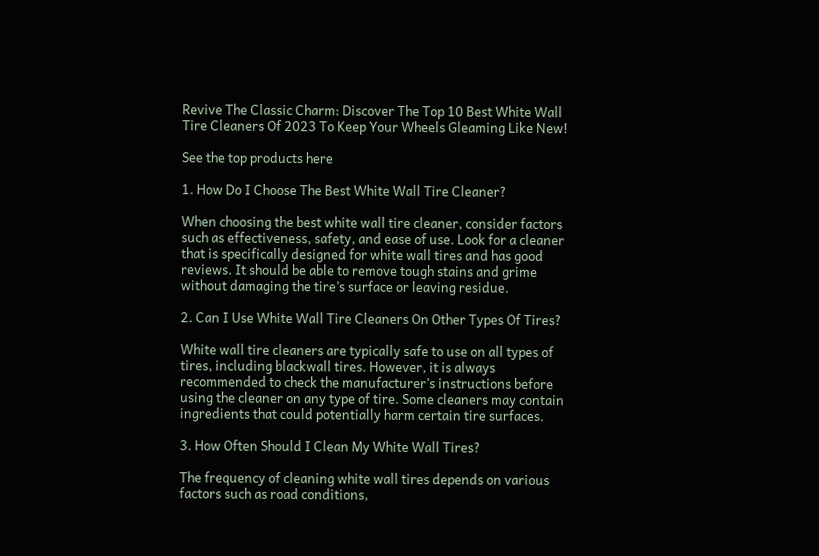Revive The Classic Charm: Discover The Top 10 Best White Wall Tire Cleaners Of 2023 To Keep Your Wheels Gleaming Like New!

See the top products here

1. How Do I Choose The Best White Wall Tire Cleaner?

When choosing the best white wall tire cleaner, consider factors such as effectiveness, safety, and ease of use. Look for a cleaner that is specifically designed for white wall tires and has good reviews. It should be able to remove tough stains and grime without damaging the tire’s surface or leaving residue.

2. Can I Use White Wall Tire Cleaners On Other Types Of Tires?

White wall tire cleaners are typically safe to use on all types of tires, including blackwall tires. However, it is always recommended to check the manufacturer’s instructions before using the cleaner on any type of tire. Some cleaners may contain ingredients that could potentially harm certain tire surfaces.

3. How Often Should I Clean My White Wall Tires?

The frequency of cleaning white wall tires depends on various factors such as road conditions,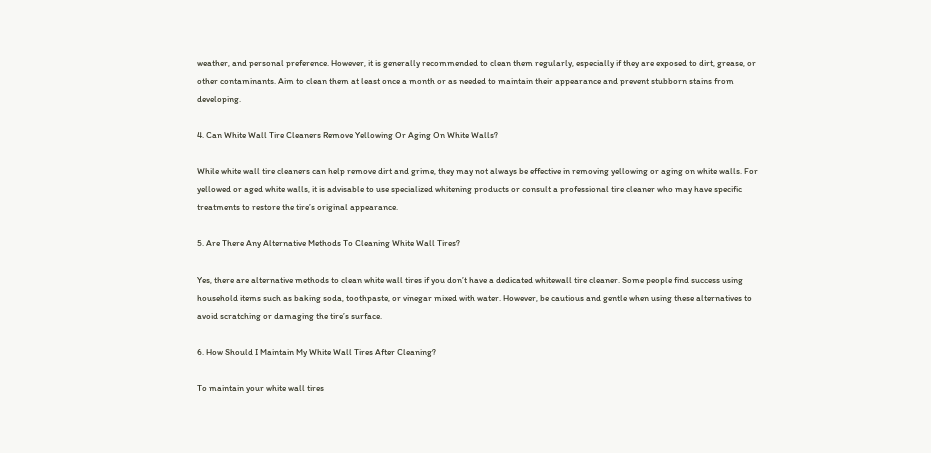weather, and personal preference. However, it is generally recommended to clean them regularly, especially if they are exposed to dirt, grease, or other contaminants. Aim to clean them at least once a month or as needed to maintain their appearance and prevent stubborn stains from developing.

4. Can White Wall Tire Cleaners Remove Yellowing Or Aging On White Walls?

While white wall tire cleaners can help remove dirt and grime, they may not always be effective in removing yellowing or aging on white walls. For yellowed or aged white walls, it is advisable to use specialized whitening products or consult a professional tire cleaner who may have specific treatments to restore the tire’s original appearance.

5. Are There Any Alternative Methods To Cleaning White Wall Tires?

Yes, there are alternative methods to clean white wall tires if you don’t have a dedicated whitewall tire cleaner. Some people find success using household items such as baking soda, toothpaste, or vinegar mixed with water. However, be cautious and gentle when using these alternatives to avoid scratching or damaging the tire’s surface.

6. How Should I Maintain My White Wall Tires After Cleaning?

To maintain your white wall tires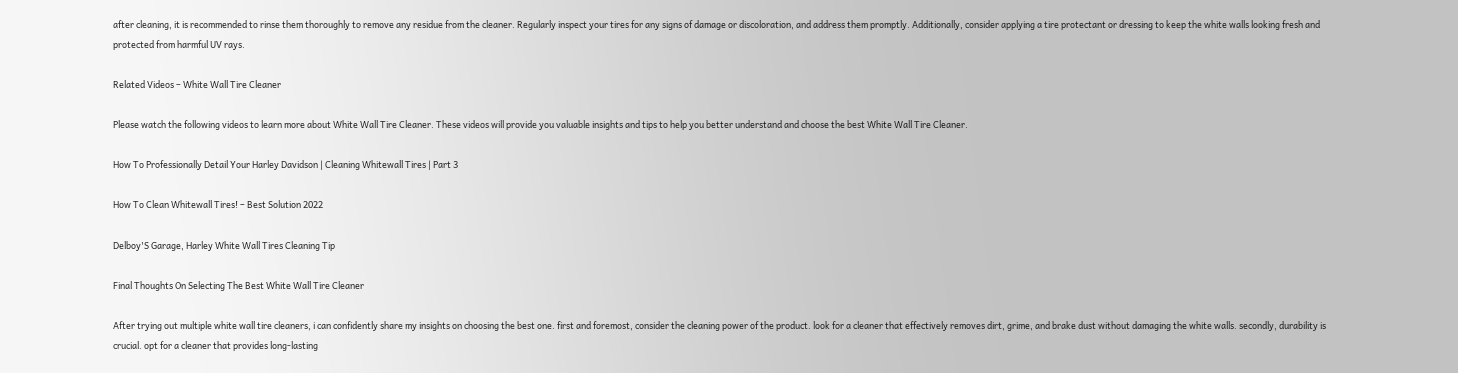after cleaning, it is recommended to rinse them thoroughly to remove any residue from the cleaner. Regularly inspect your tires for any signs of damage or discoloration, and address them promptly. Additionally, consider applying a tire protectant or dressing to keep the white walls looking fresh and protected from harmful UV rays.

Related Videos – White Wall Tire Cleaner

Please watch the following videos to learn more about White Wall Tire Cleaner. These videos will provide you valuable insights and tips to help you better understand and choose the best White Wall Tire Cleaner.

How To Professionally Detail Your Harley Davidson | Cleaning Whitewall Tires | Part 3

How To Clean Whitewall Tires! – Best Solution 2022

Delboy'S Garage, Harley White Wall Tires Cleaning Tip

Final Thoughts On Selecting The Best White Wall Tire Cleaner

After trying out multiple white wall tire cleaners, i can confidently share my insights on choosing the best one. first and foremost, consider the cleaning power of the product. look for a cleaner that effectively removes dirt, grime, and brake dust without damaging the white walls. secondly, durability is crucial. opt for a cleaner that provides long-lasting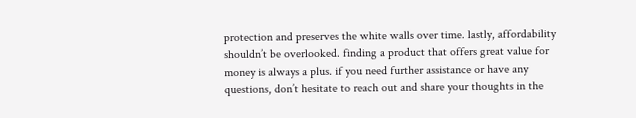protection and preserves the white walls over time. lastly, affordability shouldn’t be overlooked. finding a product that offers great value for money is always a plus. if you need further assistance or have any questions, don’t hesitate to reach out and share your thoughts in the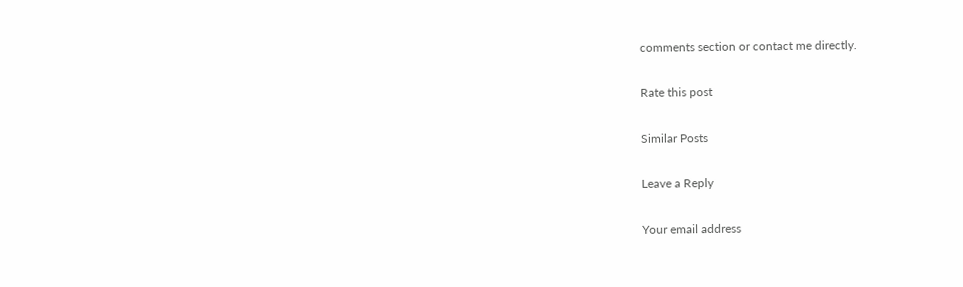comments section or contact me directly.

Rate this post

Similar Posts

Leave a Reply

Your email address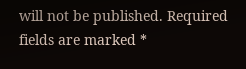will not be published. Required fields are marked *